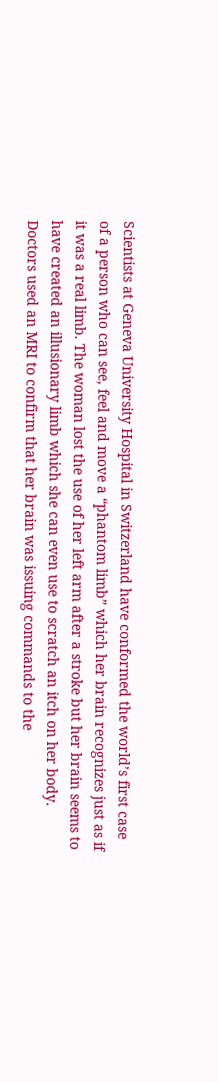Scientists at Geneva University Hospital in Switzerland have conformed the world’s first case of a person who can see, feel and move a “phantom limb” which her brain recognizes just as if it was a real limb. The woman lost the use of her left arm after a stroke but her brain seems to have created an illusionary limb which she can even use to scratch an itch on her body. Doctors used an MRI to confirm that her brain was issuing commands to the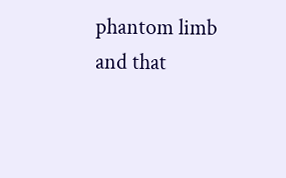phantom limb and that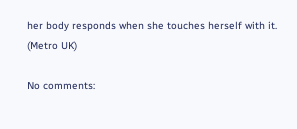her body responds when she touches herself with it. (Metro UK)

No comments: